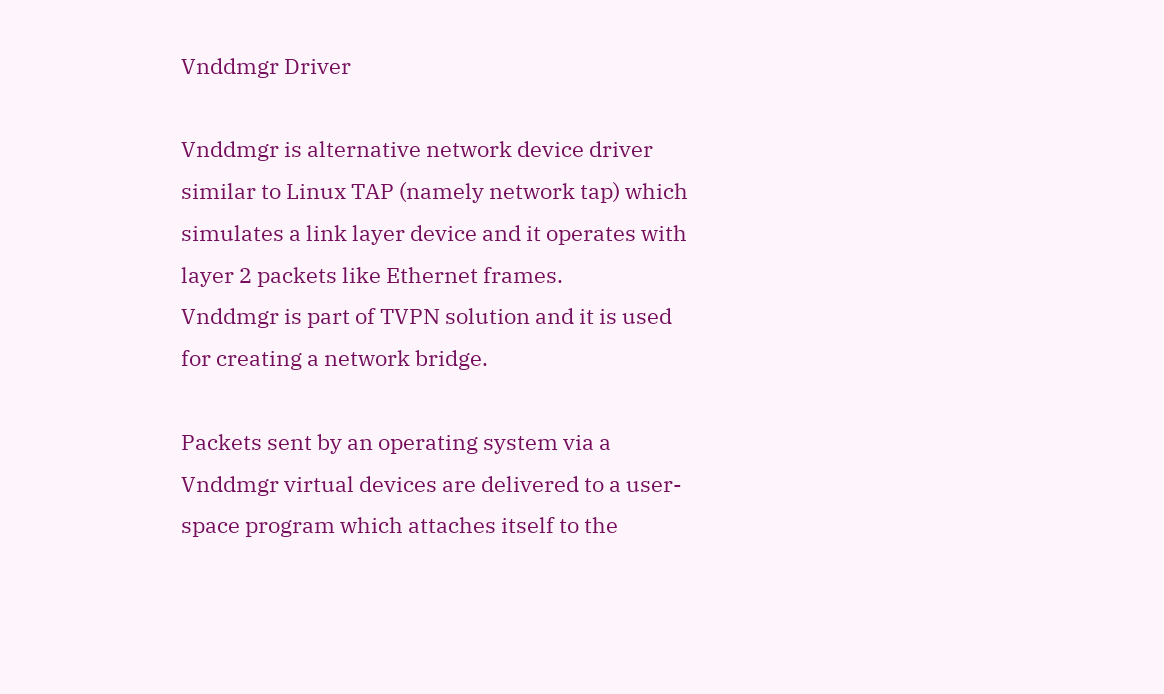Vnddmgr Driver

Vnddmgr is alternative network device driver similar to Linux TAP (namely network tap) which simulates a link layer device and it operates with layer 2 packets like Ethernet frames.
Vnddmgr is part of TVPN solution and it is used for creating a network bridge.

Packets sent by an operating system via a Vnddmgr virtual devices are delivered to a user-space program which attaches itself to the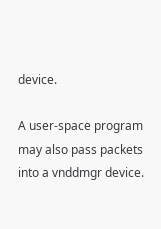device.

A user-space program may also pass packets into a vnddmgr device.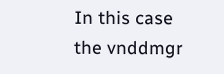In this case the vnddmgr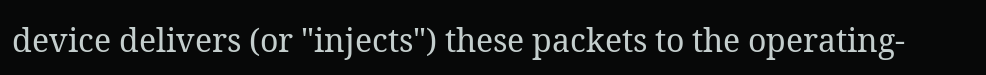device delivers (or "injects") these packets to the operating-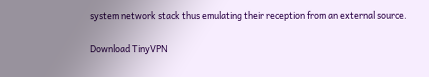system network stack thus emulating their reception from an external source.

Download TinyVPN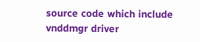source code which include vnddmgr driver